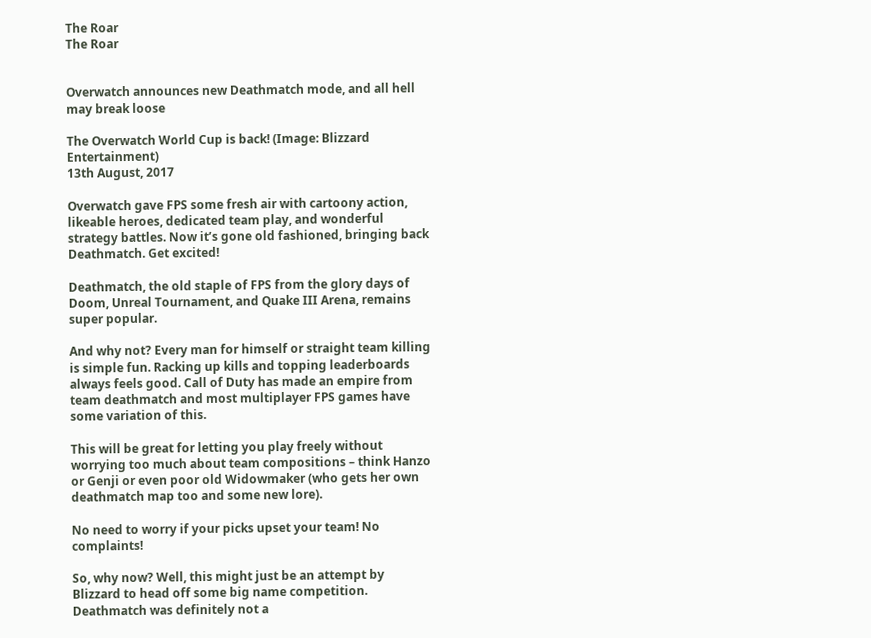The Roar
The Roar


Overwatch announces new Deathmatch mode, and all hell may break loose

The Overwatch World Cup is back! (Image: Blizzard Entertainment)
13th August, 2017

Overwatch gave FPS some fresh air with cartoony action, likeable heroes, dedicated team play, and wonderful strategy battles. Now it’s gone old fashioned, bringing back Deathmatch. Get excited!

Deathmatch, the old staple of FPS from the glory days of Doom, Unreal Tournament, and Quake III Arena, remains super popular.

And why not? Every man for himself or straight team killing is simple fun. Racking up kills and topping leaderboards always feels good. Call of Duty has made an empire from team deathmatch and most multiplayer FPS games have some variation of this.

This will be great for letting you play freely without worrying too much about team compositions – think Hanzo or Genji or even poor old Widowmaker (who gets her own deathmatch map too and some new lore).

No need to worry if your picks upset your team! No complaints!

So, why now? Well, this might just be an attempt by Blizzard to head off some big name competition. Deathmatch was definitely not a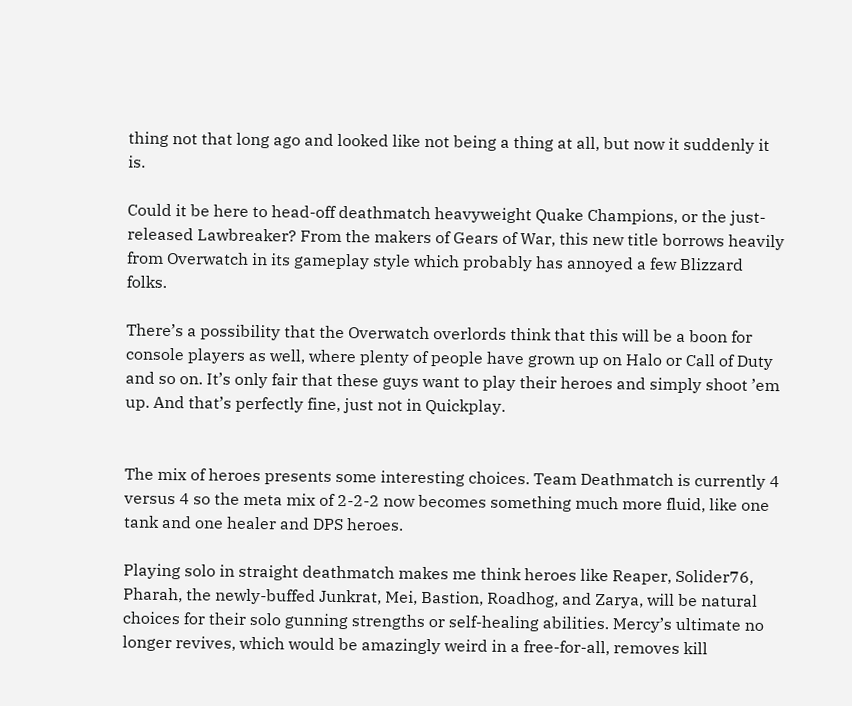thing not that long ago and looked like not being a thing at all, but now it suddenly it is.

Could it be here to head-off deathmatch heavyweight Quake Champions, or the just-released Lawbreaker? From the makers of Gears of War, this new title borrows heavily from Overwatch in its gameplay style which probably has annoyed a few Blizzard folks.

There’s a possibility that the Overwatch overlords think that this will be a boon for console players as well, where plenty of people have grown up on Halo or Call of Duty and so on. It’s only fair that these guys want to play their heroes and simply shoot ’em up. And that’s perfectly fine, just not in Quickplay.


The mix of heroes presents some interesting choices. Team Deathmatch is currently 4 versus 4 so the meta mix of 2-2-2 now becomes something much more fluid, like one tank and one healer and DPS heroes.

Playing solo in straight deathmatch makes me think heroes like Reaper, Solider76, Pharah, the newly-buffed Junkrat, Mei, Bastion, Roadhog, and Zarya, will be natural choices for their solo gunning strengths or self-healing abilities. Mercy’s ultimate no longer revives, which would be amazingly weird in a free-for-all, removes kill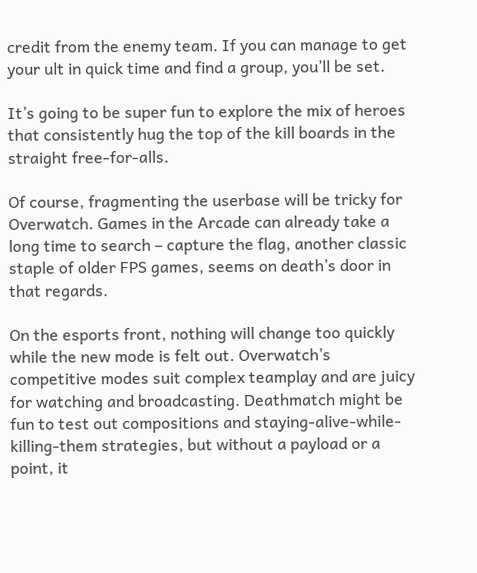credit from the enemy team. If you can manage to get your ult in quick time and find a group, you’ll be set.

It’s going to be super fun to explore the mix of heroes that consistently hug the top of the kill boards in the straight free-for-alls.

Of course, fragmenting the userbase will be tricky for Overwatch. Games in the Arcade can already take a long time to search – capture the flag, another classic staple of older FPS games, seems on death’s door in that regards.

On the esports front, nothing will change too quickly while the new mode is felt out. Overwatch’s competitive modes suit complex teamplay and are juicy for watching and broadcasting. Deathmatch might be fun to test out compositions and staying-alive-while-killing-them strategies, but without a payload or a point, it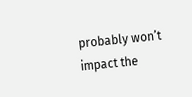probably won’t impact the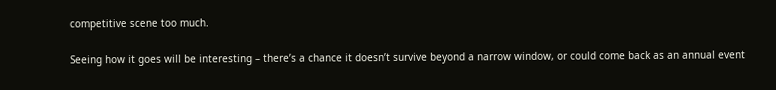competitive scene too much.

Seeing how it goes will be interesting – there’s a chance it doesn’t survive beyond a narrow window, or could come back as an annual event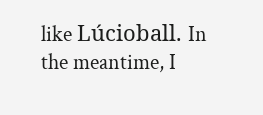like Lúcioball. In the meantime, I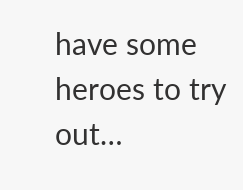have some heroes to try out…